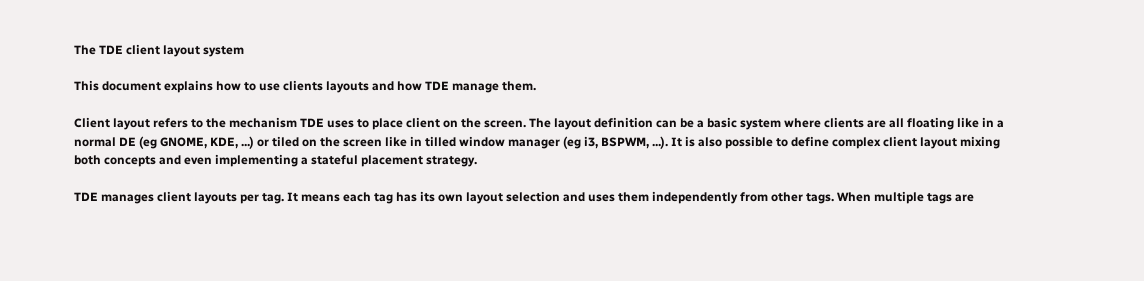The TDE client layout system

This document explains how to use clients layouts and how TDE manage them.

Client layout refers to the mechanism TDE uses to place client on the screen. The layout definition can be a basic system where clients are all floating like in a normal DE (eg GNOME, KDE, ...) or tiled on the screen like in tilled window manager (eg i3, BSPWM, ...). It is also possible to define complex client layout mixing both concepts and even implementing a stateful placement strategy.

TDE manages client layouts per tag. It means each tag has its own layout selection and uses them independently from other tags. When multiple tags are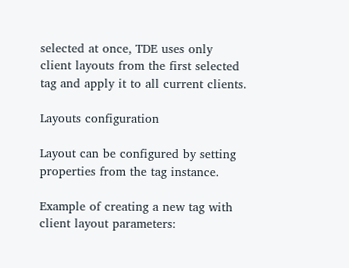selected at once, TDE uses only client layouts from the first selected tag and apply it to all current clients.

Layouts configuration

Layout can be configured by setting properties from the tag instance.

Example of creating a new tag with client layout parameters: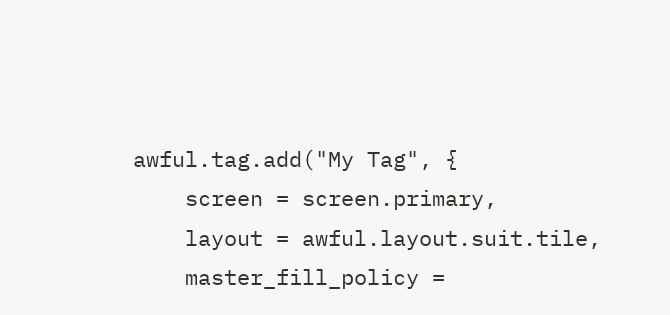awful.tag.add("My Tag", {
    screen = screen.primary,
    layout = awful.layout.suit.tile,
    master_fill_policy =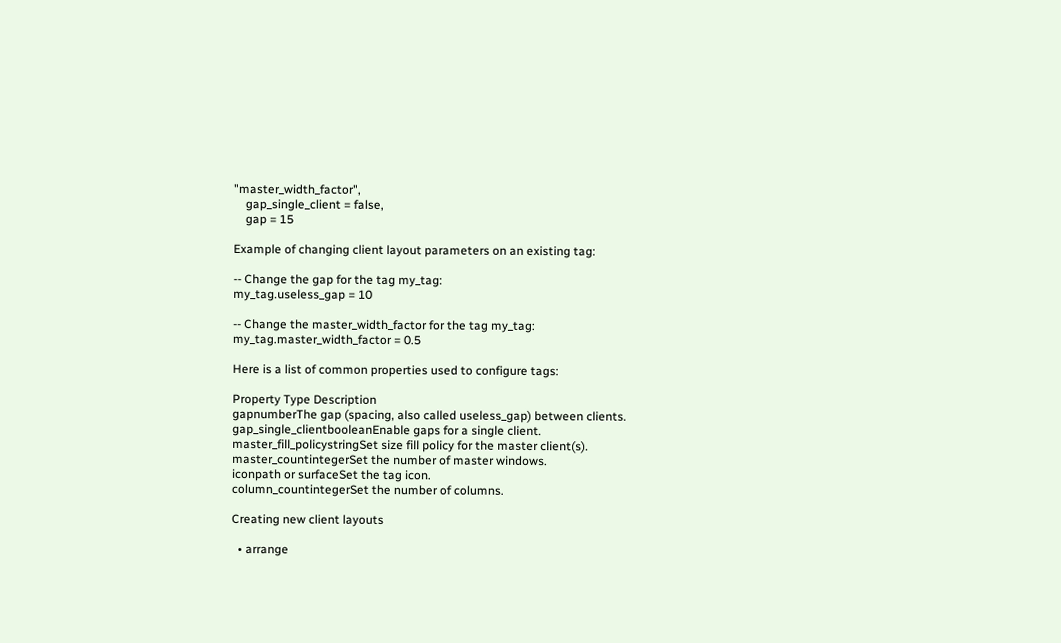"master_width_factor",
    gap_single_client = false,
    gap = 15

Example of changing client layout parameters on an existing tag:

-- Change the gap for the tag my_tag:
my_tag.useless_gap = 10

-- Change the master_width_factor for the tag my_tag:
my_tag.master_width_factor = 0.5

Here is a list of common properties used to configure tags:

Property Type Description
gapnumberThe gap (spacing, also called useless_gap) between clients.
gap_single_clientbooleanEnable gaps for a single client.
master_fill_policystringSet size fill policy for the master client(s).
master_countintegerSet the number of master windows.
iconpath or surfaceSet the tag icon.
column_countintegerSet the number of columns.

Creating new client layouts

  • arrange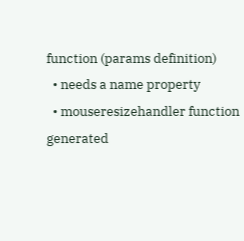function (params definition)
  • needs a name property
  • mouseresizehandler function
generated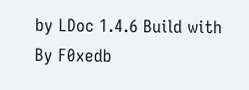by LDoc 1.4.6 Build with  By F0xedb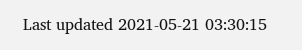Last updated 2021-05-21 03:30:15